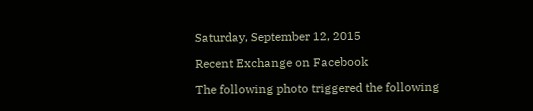Saturday, September 12, 2015

Recent Exchange on Facebook

The following photo triggered the following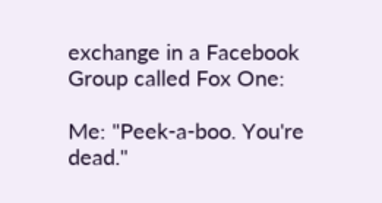exchange in a Facebook Group called Fox One:

Me: "Peek-a-boo. You're dead."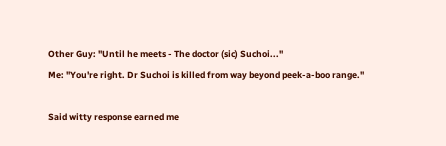Other Guy: "Until he meets - The doctor (sic) Suchoi..."
Me: "You're right. Dr Suchoi is killed from way beyond peek-a-boo range."

Said witty response earned me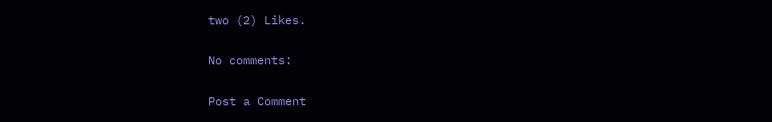two (2) Likes.

No comments:

Post a Comment